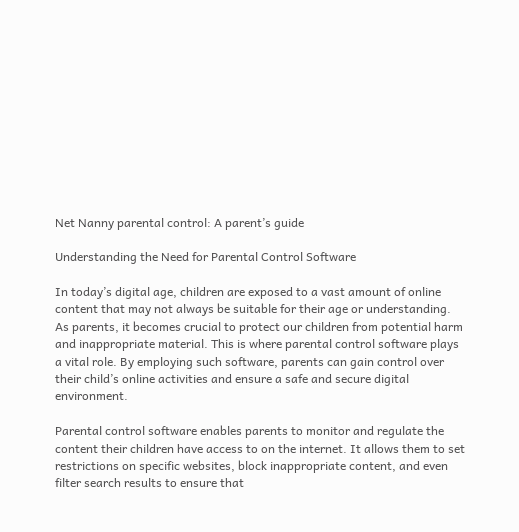Net Nanny parental control: A parent’s guide

Understanding the Need for Parental Control Software

In today’s digital age, children are exposed to a vast amount of online content that may not always be suitable for their age or understanding. As parents, it becomes crucial to protect our children from potential harm and inappropriate material. This is where parental control software plays a vital role. By employing such software, parents can gain control over their child’s online activities and ensure a safe and secure digital environment.

Parental control software enables parents to monitor and regulate the content their children have access to on the internet. It allows them to set restrictions on specific websites, block inappropriate content, and even filter search results to ensure that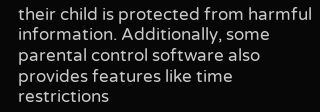their child is protected from harmful information. Additionally, some parental control software also provides features like time restrictions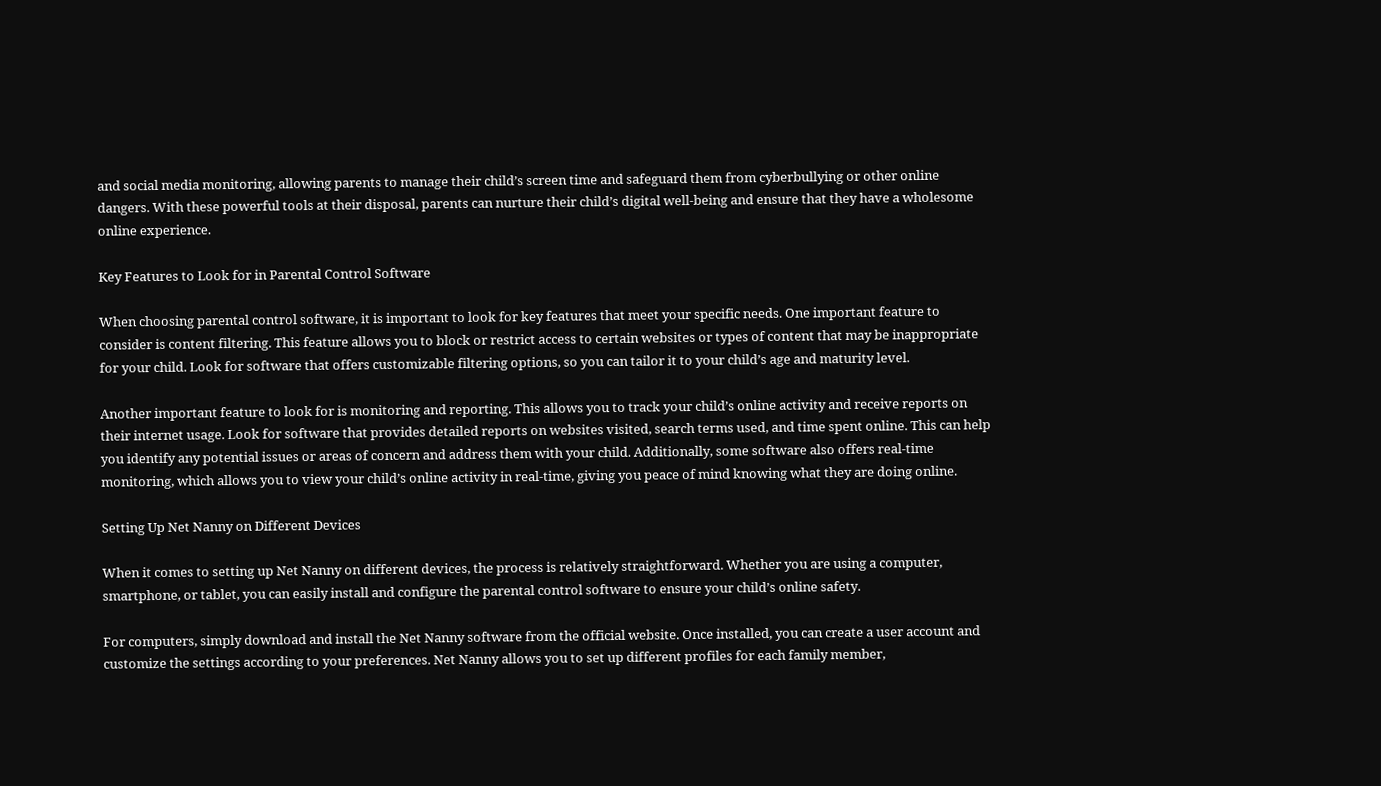and social media monitoring, allowing parents to manage their child’s screen time and safeguard them from cyberbullying or other online dangers. With these powerful tools at their disposal, parents can nurture their child’s digital well-being and ensure that they have a wholesome online experience.

Key Features to Look for in Parental Control Software

When choosing parental control software, it is important to look for key features that meet your specific needs. One important feature to consider is content filtering. This feature allows you to block or restrict access to certain websites or types of content that may be inappropriate for your child. Look for software that offers customizable filtering options, so you can tailor it to your child’s age and maturity level.

Another important feature to look for is monitoring and reporting. This allows you to track your child’s online activity and receive reports on their internet usage. Look for software that provides detailed reports on websites visited, search terms used, and time spent online. This can help you identify any potential issues or areas of concern and address them with your child. Additionally, some software also offers real-time monitoring, which allows you to view your child’s online activity in real-time, giving you peace of mind knowing what they are doing online.

Setting Up Net Nanny on Different Devices

When it comes to setting up Net Nanny on different devices, the process is relatively straightforward. Whether you are using a computer, smartphone, or tablet, you can easily install and configure the parental control software to ensure your child’s online safety.

For computers, simply download and install the Net Nanny software from the official website. Once installed, you can create a user account and customize the settings according to your preferences. Net Nanny allows you to set up different profiles for each family member,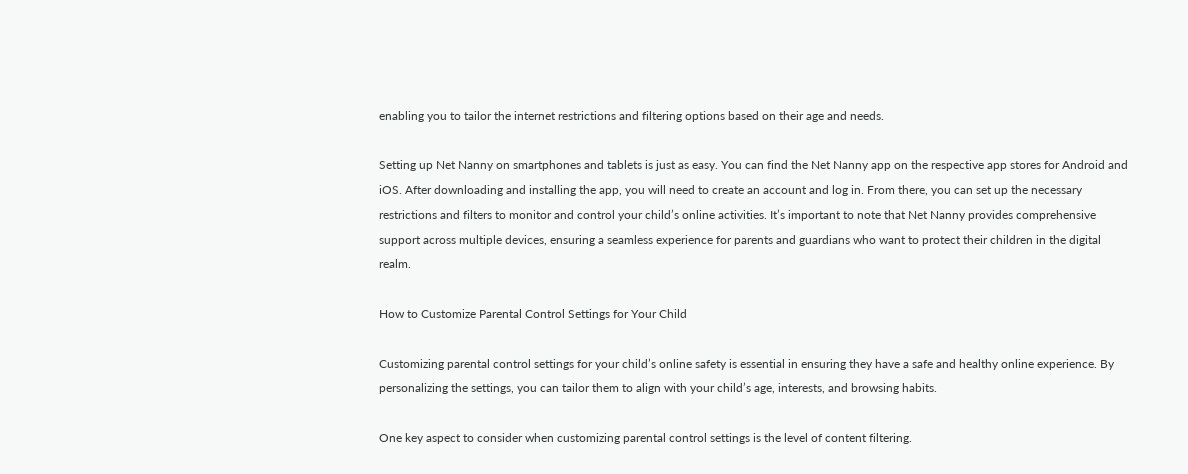enabling you to tailor the internet restrictions and filtering options based on their age and needs.

Setting up Net Nanny on smartphones and tablets is just as easy. You can find the Net Nanny app on the respective app stores for Android and iOS. After downloading and installing the app, you will need to create an account and log in. From there, you can set up the necessary restrictions and filters to monitor and control your child’s online activities. It’s important to note that Net Nanny provides comprehensive support across multiple devices, ensuring a seamless experience for parents and guardians who want to protect their children in the digital realm.

How to Customize Parental Control Settings for Your Child

Customizing parental control settings for your child’s online safety is essential in ensuring they have a safe and healthy online experience. By personalizing the settings, you can tailor them to align with your child’s age, interests, and browsing habits.

One key aspect to consider when customizing parental control settings is the level of content filtering.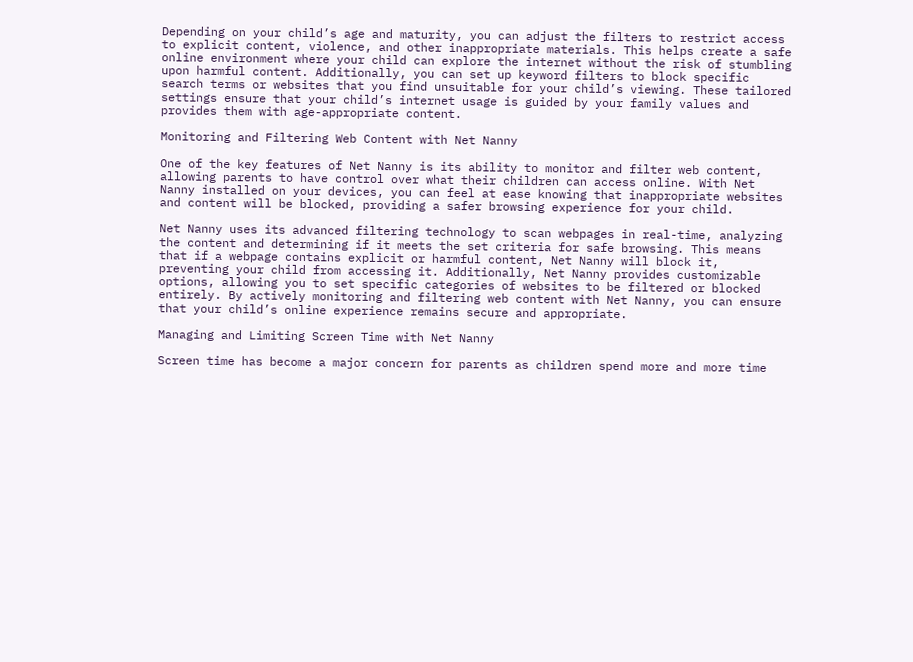Depending on your child’s age and maturity, you can adjust the filters to restrict access to explicit content, violence, and other inappropriate materials. This helps create a safe online environment where your child can explore the internet without the risk of stumbling upon harmful content. Additionally, you can set up keyword filters to block specific search terms or websites that you find unsuitable for your child’s viewing. These tailored settings ensure that your child’s internet usage is guided by your family values and provides them with age-appropriate content.

Monitoring and Filtering Web Content with Net Nanny

One of the key features of Net Nanny is its ability to monitor and filter web content, allowing parents to have control over what their children can access online. With Net Nanny installed on your devices, you can feel at ease knowing that inappropriate websites and content will be blocked, providing a safer browsing experience for your child.

Net Nanny uses its advanced filtering technology to scan webpages in real-time, analyzing the content and determining if it meets the set criteria for safe browsing. This means that if a webpage contains explicit or harmful content, Net Nanny will block it, preventing your child from accessing it. Additionally, Net Nanny provides customizable options, allowing you to set specific categories of websites to be filtered or blocked entirely. By actively monitoring and filtering web content with Net Nanny, you can ensure that your child’s online experience remains secure and appropriate.

Managing and Limiting Screen Time with Net Nanny

Screen time has become a major concern for parents as children spend more and more time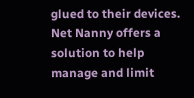glued to their devices. Net Nanny offers a solution to help manage and limit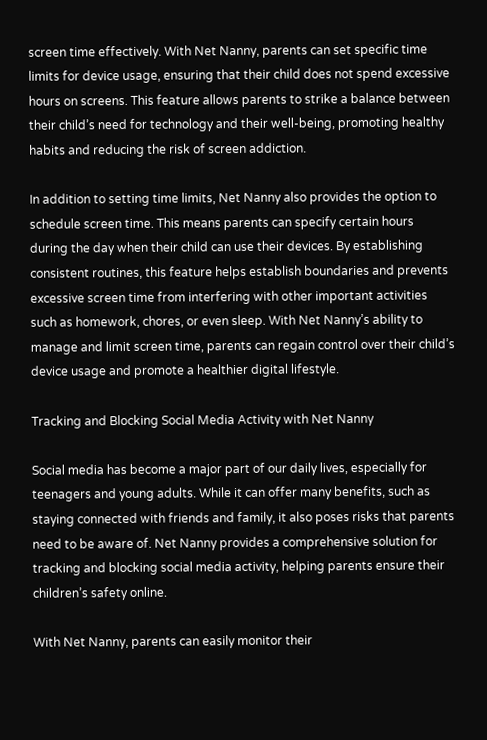screen time effectively. With Net Nanny, parents can set specific time limits for device usage, ensuring that their child does not spend excessive hours on screens. This feature allows parents to strike a balance between their child’s need for technology and their well-being, promoting healthy habits and reducing the risk of screen addiction.

In addition to setting time limits, Net Nanny also provides the option to schedule screen time. This means parents can specify certain hours during the day when their child can use their devices. By establishing consistent routines, this feature helps establish boundaries and prevents excessive screen time from interfering with other important activities such as homework, chores, or even sleep. With Net Nanny’s ability to manage and limit screen time, parents can regain control over their child’s device usage and promote a healthier digital lifestyle.

Tracking and Blocking Social Media Activity with Net Nanny

Social media has become a major part of our daily lives, especially for teenagers and young adults. While it can offer many benefits, such as staying connected with friends and family, it also poses risks that parents need to be aware of. Net Nanny provides a comprehensive solution for tracking and blocking social media activity, helping parents ensure their children’s safety online.

With Net Nanny, parents can easily monitor their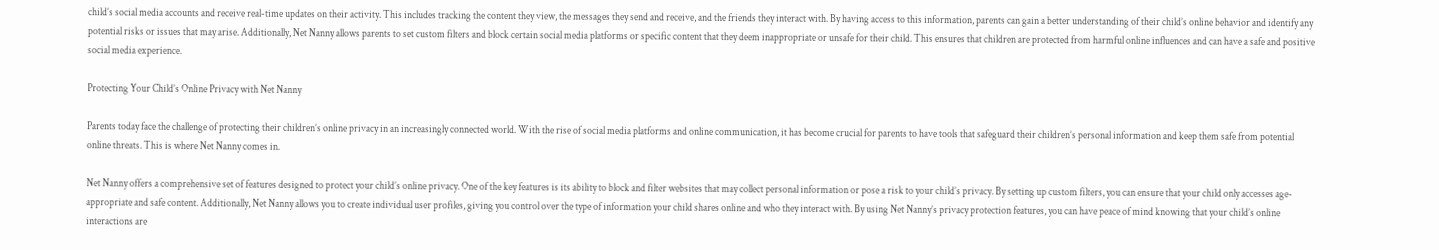child’s social media accounts and receive real-time updates on their activity. This includes tracking the content they view, the messages they send and receive, and the friends they interact with. By having access to this information, parents can gain a better understanding of their child’s online behavior and identify any potential risks or issues that may arise. Additionally, Net Nanny allows parents to set custom filters and block certain social media platforms or specific content that they deem inappropriate or unsafe for their child. This ensures that children are protected from harmful online influences and can have a safe and positive social media experience.

Protecting Your Child’s Online Privacy with Net Nanny

Parents today face the challenge of protecting their children’s online privacy in an increasingly connected world. With the rise of social media platforms and online communication, it has become crucial for parents to have tools that safeguard their children’s personal information and keep them safe from potential online threats. This is where Net Nanny comes in.

Net Nanny offers a comprehensive set of features designed to protect your child’s online privacy. One of the key features is its ability to block and filter websites that may collect personal information or pose a risk to your child’s privacy. By setting up custom filters, you can ensure that your child only accesses age-appropriate and safe content. Additionally, Net Nanny allows you to create individual user profiles, giving you control over the type of information your child shares online and who they interact with. By using Net Nanny’s privacy protection features, you can have peace of mind knowing that your child’s online interactions are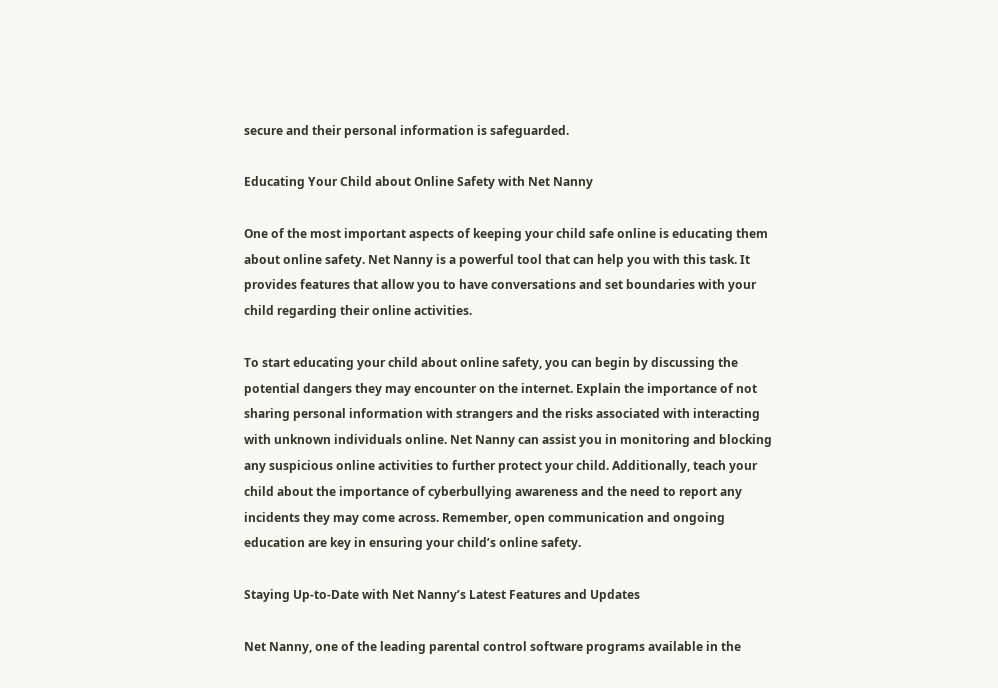secure and their personal information is safeguarded.

Educating Your Child about Online Safety with Net Nanny

One of the most important aspects of keeping your child safe online is educating them about online safety. Net Nanny is a powerful tool that can help you with this task. It provides features that allow you to have conversations and set boundaries with your child regarding their online activities.

To start educating your child about online safety, you can begin by discussing the potential dangers they may encounter on the internet. Explain the importance of not sharing personal information with strangers and the risks associated with interacting with unknown individuals online. Net Nanny can assist you in monitoring and blocking any suspicious online activities to further protect your child. Additionally, teach your child about the importance of cyberbullying awareness and the need to report any incidents they may come across. Remember, open communication and ongoing education are key in ensuring your child’s online safety.

Staying Up-to-Date with Net Nanny’s Latest Features and Updates

Net Nanny, one of the leading parental control software programs available in the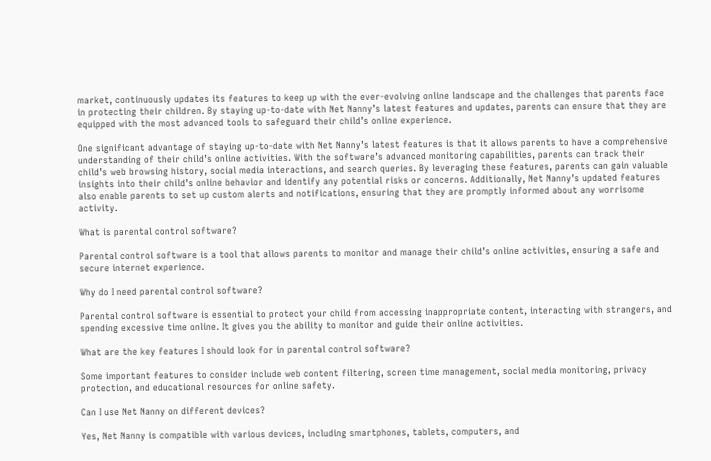market, continuously updates its features to keep up with the ever-evolving online landscape and the challenges that parents face in protecting their children. By staying up-to-date with Net Nanny’s latest features and updates, parents can ensure that they are equipped with the most advanced tools to safeguard their child’s online experience.

One significant advantage of staying up-to-date with Net Nanny’s latest features is that it allows parents to have a comprehensive understanding of their child’s online activities. With the software’s advanced monitoring capabilities, parents can track their child’s web browsing history, social media interactions, and search queries. By leveraging these features, parents can gain valuable insights into their child’s online behavior and identify any potential risks or concerns. Additionally, Net Nanny’s updated features also enable parents to set up custom alerts and notifications, ensuring that they are promptly informed about any worrisome activity.

What is parental control software?

Parental control software is a tool that allows parents to monitor and manage their child’s online activities, ensuring a safe and secure internet experience.

Why do I need parental control software?

Parental control software is essential to protect your child from accessing inappropriate content, interacting with strangers, and spending excessive time online. It gives you the ability to monitor and guide their online activities.

What are the key features I should look for in parental control software?

Some important features to consider include web content filtering, screen time management, social media monitoring, privacy protection, and educational resources for online safety.

Can I use Net Nanny on different devices?

Yes, Net Nanny is compatible with various devices, including smartphones, tablets, computers, and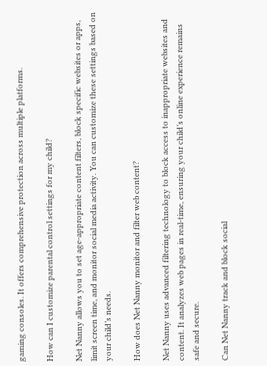gaming consoles. It offers comprehensive protection across multiple platforms.

How can I customize parental control settings for my child?

Net Nanny allows you to set age-appropriate content filters, block specific websites or apps, limit screen time, and monitor social media activity. You can customize these settings based on your child’s needs.

How does Net Nanny monitor and filter web content?

Net Nanny uses advanced filtering technology to block access to inappropriate websites and content. It analyzes web pages in real-time, ensuring your child’s online experience remains safe and secure.

Can Net Nanny track and block social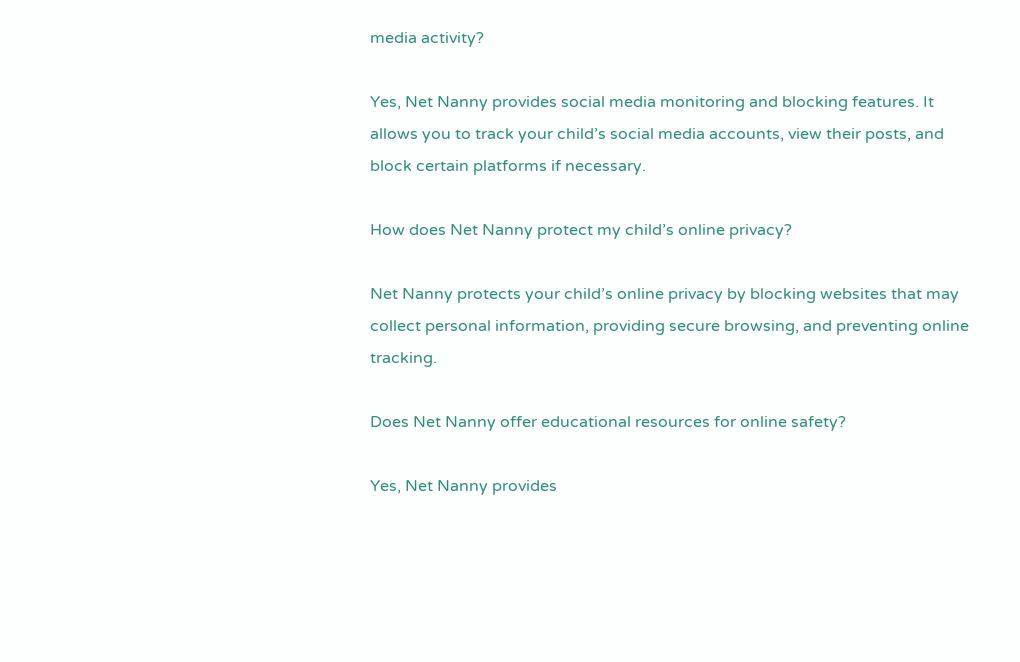media activity?

Yes, Net Nanny provides social media monitoring and blocking features. It allows you to track your child’s social media accounts, view their posts, and block certain platforms if necessary.

How does Net Nanny protect my child’s online privacy?

Net Nanny protects your child’s online privacy by blocking websites that may collect personal information, providing secure browsing, and preventing online tracking.

Does Net Nanny offer educational resources for online safety?

Yes, Net Nanny provides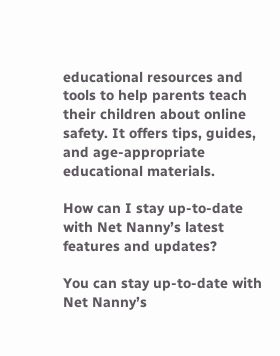educational resources and tools to help parents teach their children about online safety. It offers tips, guides, and age-appropriate educational materials.

How can I stay up-to-date with Net Nanny’s latest features and updates?

You can stay up-to-date with Net Nanny’s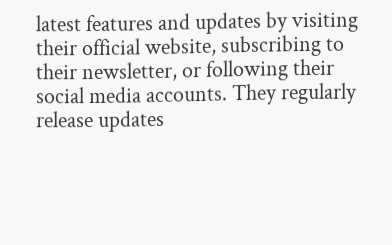latest features and updates by visiting their official website, subscribing to their newsletter, or following their social media accounts. They regularly release updates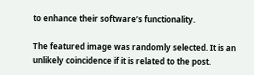to enhance their software’s functionality.

The featured image was randomly selected. It is an unlikely coincidence if it is related to the post.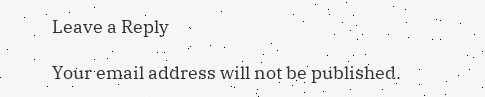Leave a Reply

Your email address will not be published.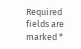Required fields are marked *